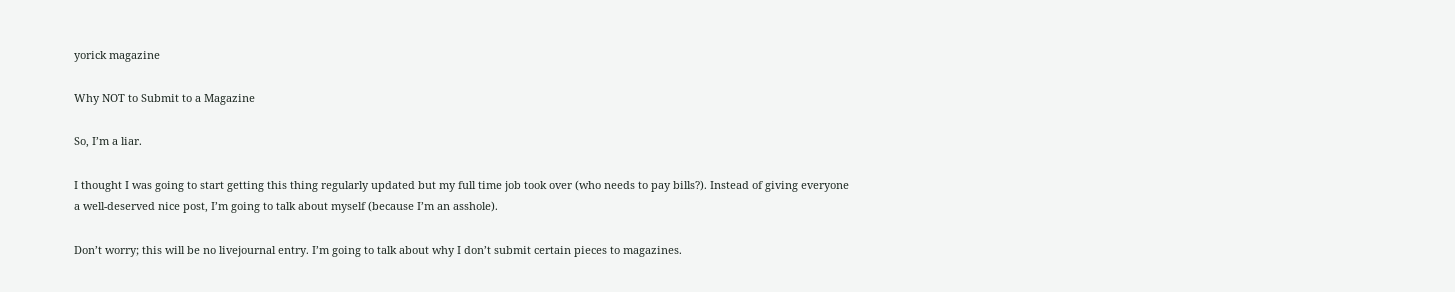yorick magazine

Why NOT to Submit to a Magazine

So, I’m a liar.

I thought I was going to start getting this thing regularly updated but my full time job took over (who needs to pay bills?). Instead of giving everyone a well-deserved nice post, I’m going to talk about myself (because I’m an asshole).

Don’t worry; this will be no livejournal entry. I’m going to talk about why I don’t submit certain pieces to magazines.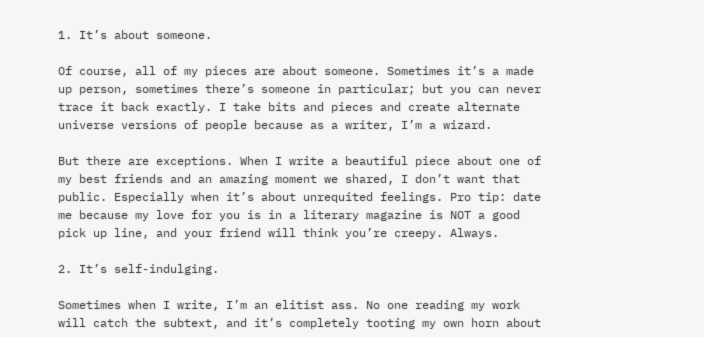1. It’s about someone.

Of course, all of my pieces are about someone. Sometimes it’s a made up person, sometimes there’s someone in particular; but you can never trace it back exactly. I take bits and pieces and create alternate universe versions of people because as a writer, I’m a wizard.

But there are exceptions. When I write a beautiful piece about one of my best friends and an amazing moment we shared, I don’t want that public. Especially when it’s about unrequited feelings. Pro tip: date me because my love for you is in a literary magazine is NOT a good pick up line, and your friend will think you’re creepy. Always.

2. It’s self-indulging.

Sometimes when I write, I’m an elitist ass. No one reading my work will catch the subtext, and it’s completely tooting my own horn about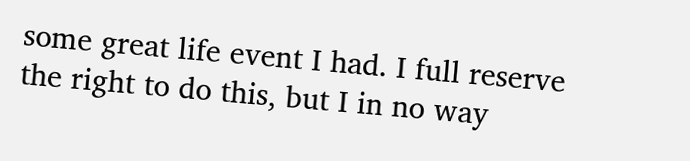some great life event I had. I full reserve the right to do this, but I in no way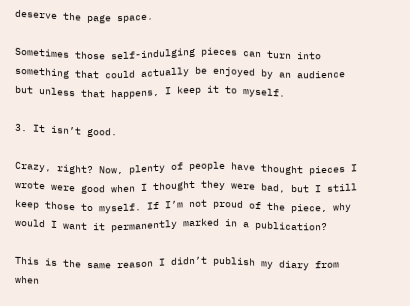deserve the page space.

Sometimes those self-indulging pieces can turn into something that could actually be enjoyed by an audience but unless that happens, I keep it to myself.

3. It isn’t good.

Crazy, right? Now, plenty of people have thought pieces I wrote were good when I thought they were bad, but I still keep those to myself. If I’m not proud of the piece, why would I want it permanently marked in a publication?

This is the same reason I didn’t publish my diary from when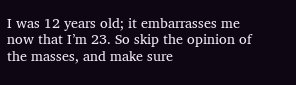I was 12 years old; it embarrasses me now that I’m 23. So skip the opinion of the masses, and make sure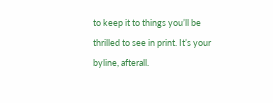to keep it to things you’ll be thrilled to see in print. It’s your byline, afterall.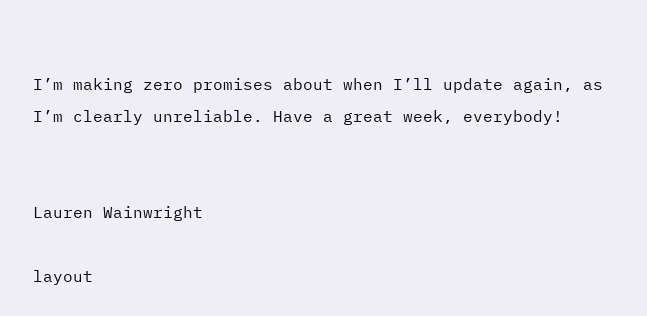I’m making zero promises about when I’ll update again, as I’m clearly unreliable. Have a great week, everybody!


Lauren Wainwright

layout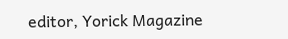editor, Yorick Magazine